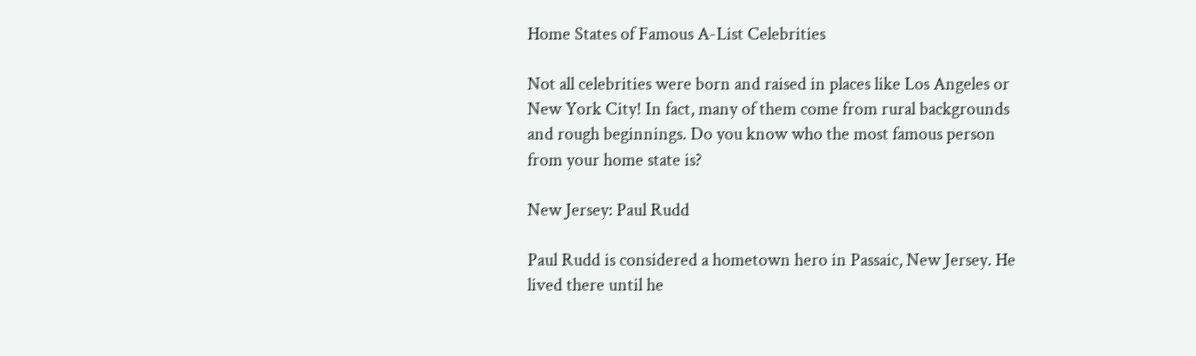Home States of Famous A-List Celebrities

Not all celebrities were born and raised in places like Los Angeles or New York City! In fact, many of them come from rural backgrounds and rough beginnings. Do you know who the most famous person from your home state is?

New Jersey: Paul Rudd

Paul Rudd is considered a hometown hero in Passaic, New Jersey. He lived there until he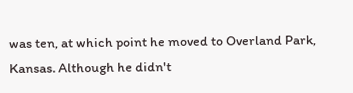was ten, at which point he moved to Overland Park, Kansas. Although he didn't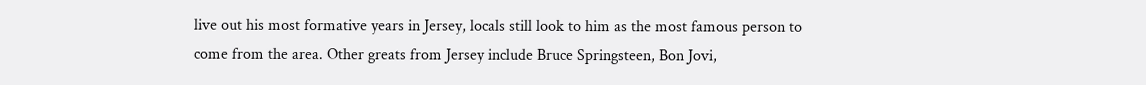live out his most formative years in Jersey, locals still look to him as the most famous person to come from the area. Other greats from Jersey include Bruce Springsteen, Bon Jovi,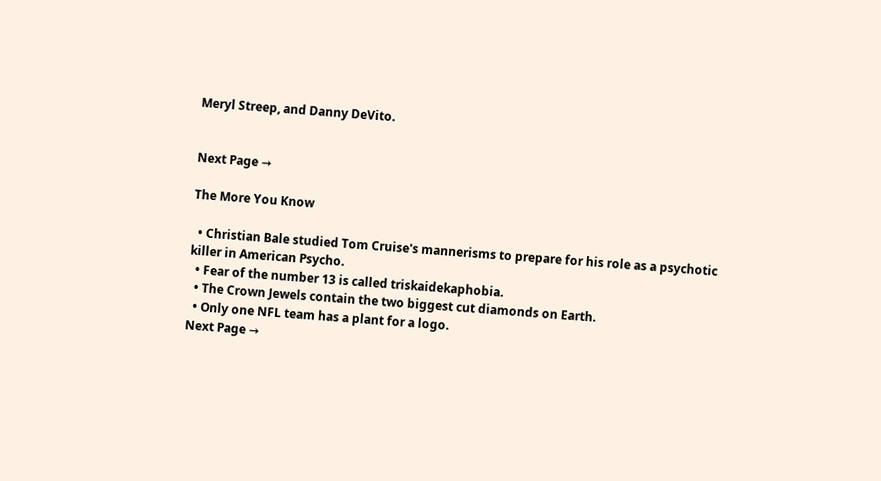Meryl Streep, and Danny DeVito.


Next Page →

The More You Know

  • Christian Bale studied Tom Cruise's mannerisms to prepare for his role as a psychotic killer in American Psycho.
  • Fear of the number 13 is called triskaidekaphobia.
  • The Crown Jewels contain the two biggest cut diamonds on Earth.
  • Only one NFL team has a plant for a logo.
Next Page →